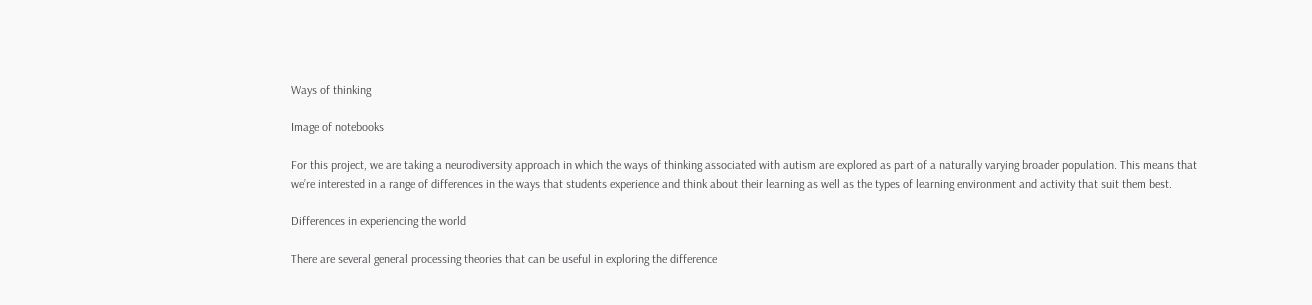Ways of thinking

Image of notebooks

For this project, we are taking a neurodiversity approach in which the ways of thinking associated with autism are explored as part of a naturally varying broader population. This means that we’re interested in a range of differences in the ways that students experience and think about their learning as well as the types of learning environment and activity that suit them best.

Differences in experiencing the world

There are several general processing theories that can be useful in exploring the difference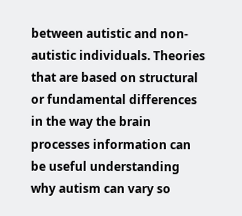between autistic and non-autistic individuals. Theories that are based on structural or fundamental differences in the way the brain processes information can be useful understanding why autism can vary so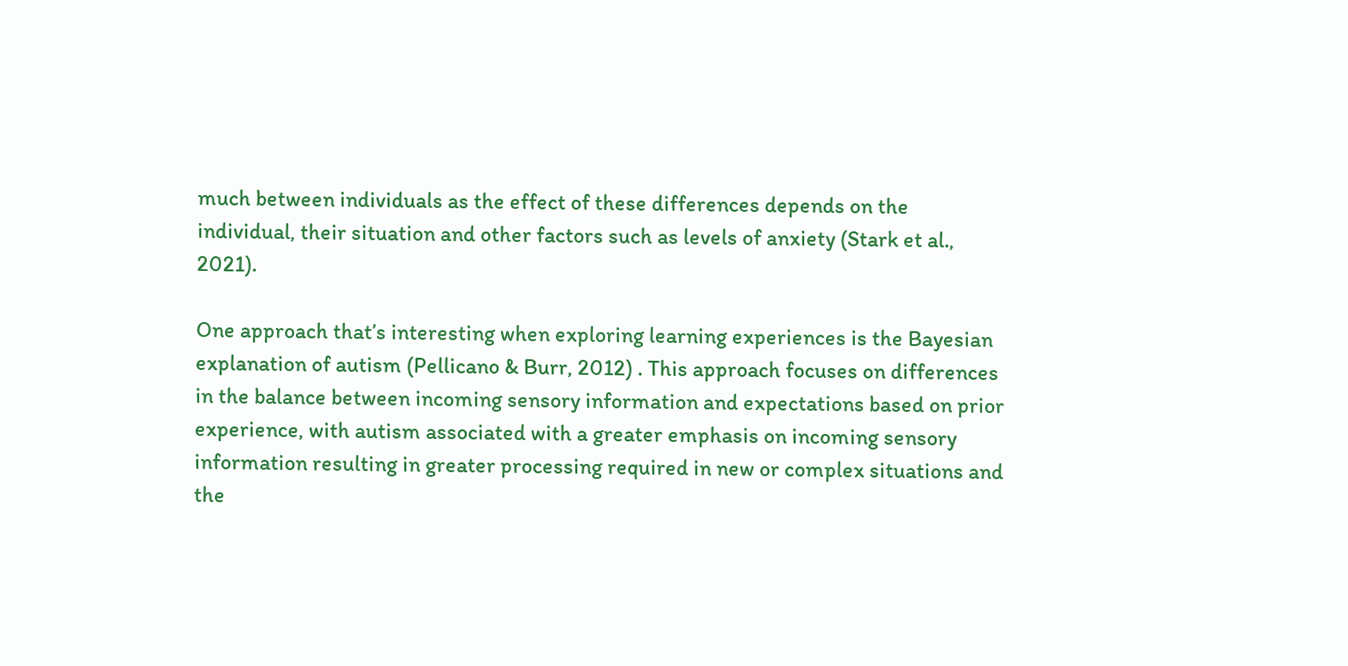much between individuals as the effect of these differences depends on the individual, their situation and other factors such as levels of anxiety (Stark et al., 2021).

One approach that’s interesting when exploring learning experiences is the Bayesian explanation of autism (Pellicano & Burr, 2012) . This approach focuses on differences in the balance between incoming sensory information and expectations based on prior experience, with autism associated with a greater emphasis on incoming sensory information resulting in greater processing required in new or complex situations and the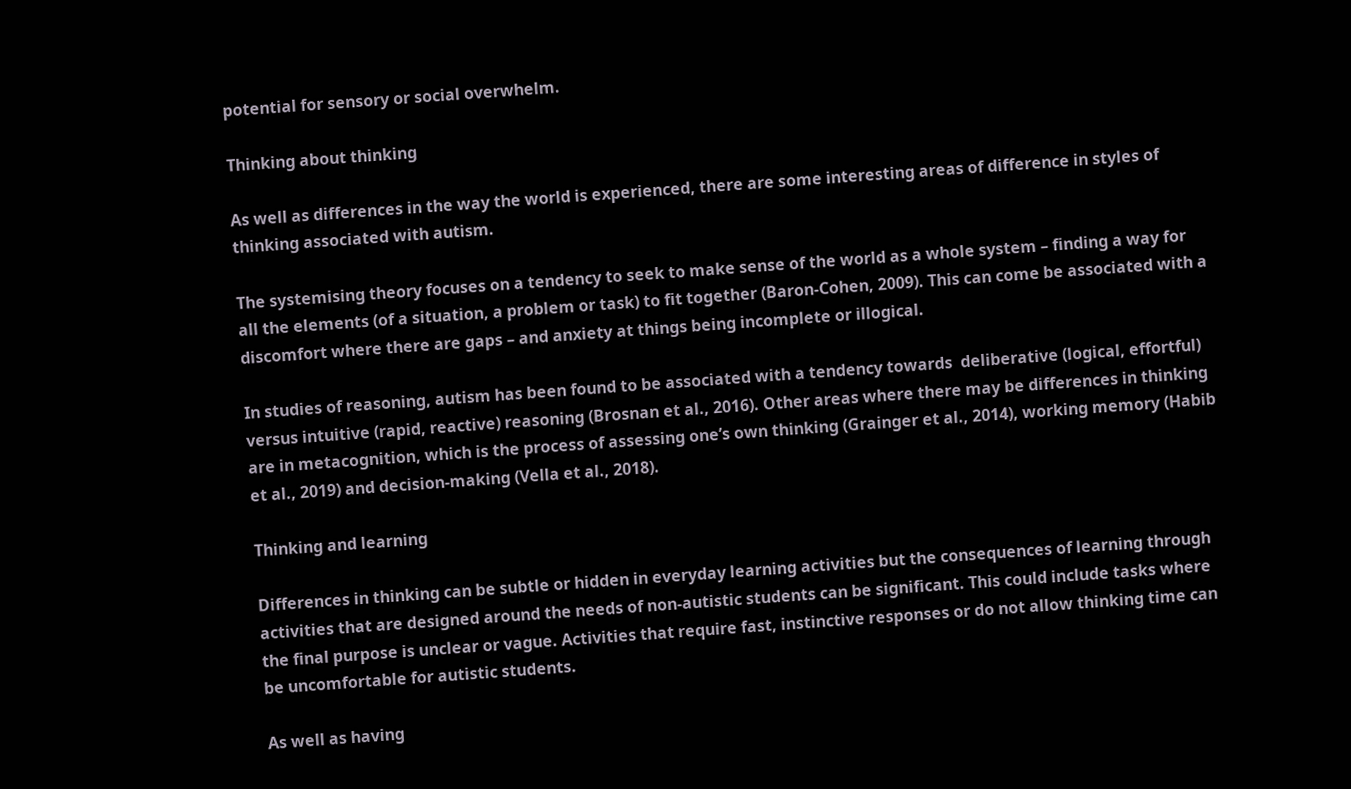potential for sensory or social overwhelm.

Thinking about thinking

As well as differences in the way the world is experienced, there are some interesting areas of difference in styles of thinking associated with autism.

The systemising theory focuses on a tendency to seek to make sense of the world as a whole system – finding a way for all the elements (of a situation, a problem or task) to fit together (Baron-Cohen, 2009). This can come be associated with a discomfort where there are gaps – and anxiety at things being incomplete or illogical.

In studies of reasoning, autism has been found to be associated with a tendency towards  deliberative (logical, effortful) versus intuitive (rapid, reactive) reasoning (Brosnan et al., 2016). Other areas where there may be differences in thinking are in metacognition, which is the process of assessing one’s own thinking (Grainger et al., 2014), working memory (Habib et al., 2019) and decision-making (Vella et al., 2018).

Thinking and learning

Differences in thinking can be subtle or hidden in everyday learning activities but the consequences of learning through activities that are designed around the needs of non-autistic students can be significant. This could include tasks where the final purpose is unclear or vague. Activities that require fast, instinctive responses or do not allow thinking time can be uncomfortable for autistic students.

As well as having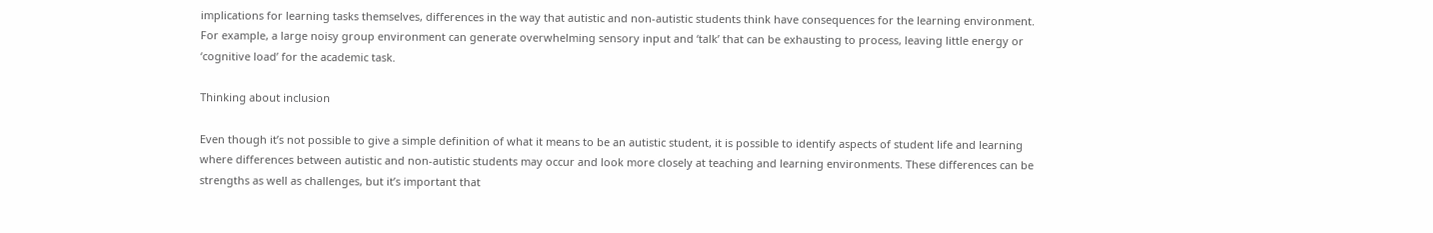implications for learning tasks themselves, differences in the way that autistic and non-autistic students think have consequences for the learning environment.  For example, a large noisy group environment can generate overwhelming sensory input and ‘talk’ that can be exhausting to process, leaving little energy or ‘cognitive load’ for the academic task.

Thinking about inclusion

Even though it’s not possible to give a simple definition of what it means to be an autistic student, it is possible to identify aspects of student life and learning where differences between autistic and non-autistic students may occur and look more closely at teaching and learning environments. These differences can be strengths as well as challenges, but it’s important that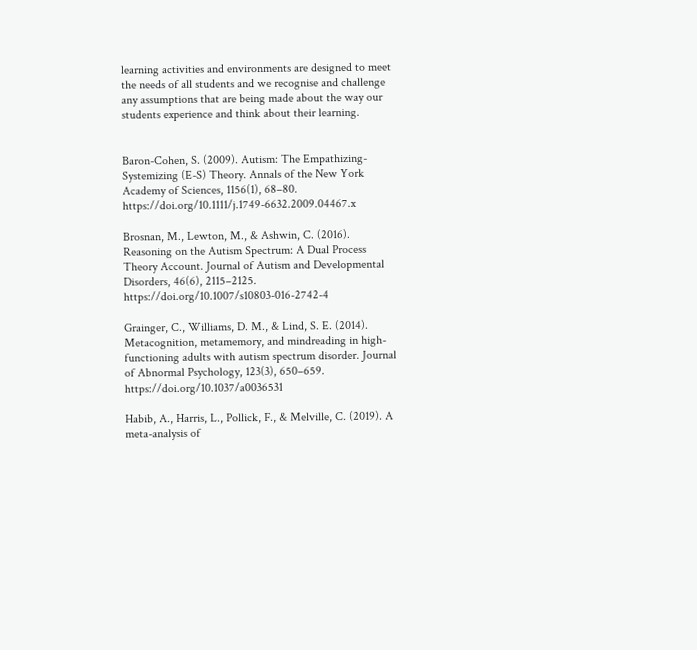learning activities and environments are designed to meet the needs of all students and we recognise and challenge any assumptions that are being made about the way our students experience and think about their learning.


Baron-Cohen, S. (2009). Autism: The Empathizing-Systemizing (E-S) Theory. Annals of the New York Academy of Sciences, 1156(1), 68–80. https://doi.org/10.1111/j.1749-6632.2009.04467.x

Brosnan, M., Lewton, M., & Ashwin, C. (2016). Reasoning on the Autism Spectrum: A Dual Process Theory Account. Journal of Autism and Developmental Disorders, 46(6), 2115–2125. https://doi.org/10.1007/s10803-016-2742-4

Grainger, C., Williams, D. M., & Lind, S. E. (2014). Metacognition, metamemory, and mindreading in high-functioning adults with autism spectrum disorder. Journal of Abnormal Psychology, 123(3), 650–659. https://doi.org/10.1037/a0036531

Habib, A., Harris, L., Pollick, F., & Melville, C. (2019). A meta-analysis of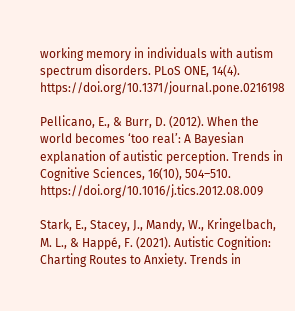working memory in individuals with autism spectrum disorders. PLoS ONE, 14(4). https://doi.org/10.1371/journal.pone.0216198

Pellicano, E., & Burr, D. (2012). When the world becomes ‘too real’: A Bayesian explanation of autistic perception. Trends in Cognitive Sciences, 16(10), 504–510. https://doi.org/10.1016/j.tics.2012.08.009

Stark, E., Stacey, J., Mandy, W., Kringelbach, M. L., & Happé, F. (2021). Autistic Cognition: Charting Routes to Anxiety. Trends in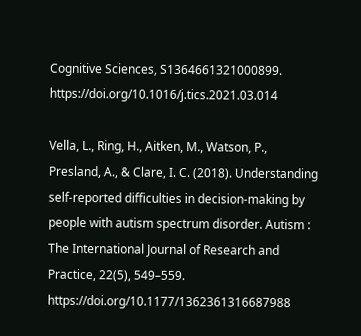Cognitive Sciences, S1364661321000899. https://doi.org/10.1016/j.tics.2021.03.014

Vella, L., Ring, H., Aitken, M., Watson, P., Presland, A., & Clare, I. C. (2018). Understanding self-reported difficulties in decision-making by people with autism spectrum disorder. Autism : The International Journal of Research and Practice, 22(5), 549–559. https://doi.org/10.1177/1362361316687988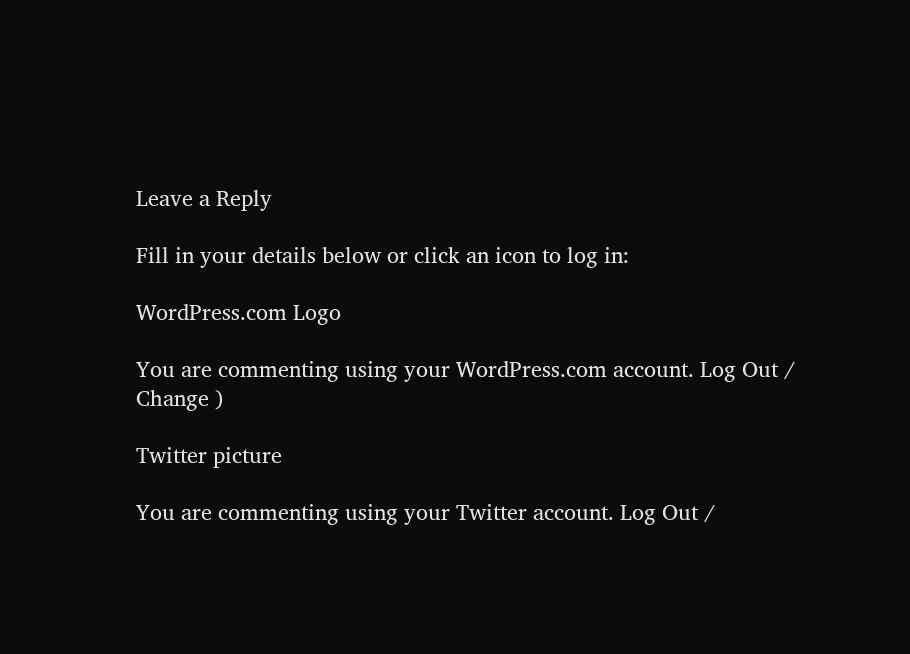Leave a Reply

Fill in your details below or click an icon to log in:

WordPress.com Logo

You are commenting using your WordPress.com account. Log Out /  Change )

Twitter picture

You are commenting using your Twitter account. Log Out /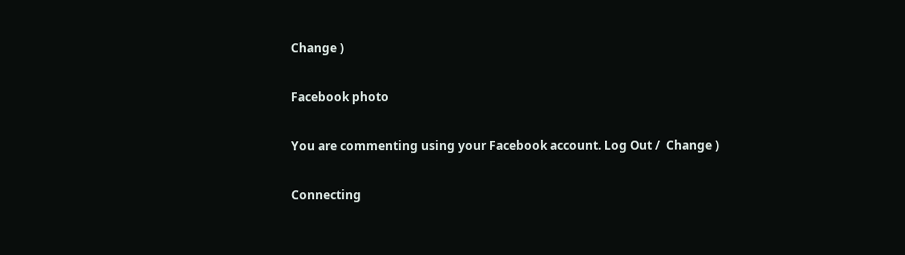Change )

Facebook photo

You are commenting using your Facebook account. Log Out /  Change )

Connecting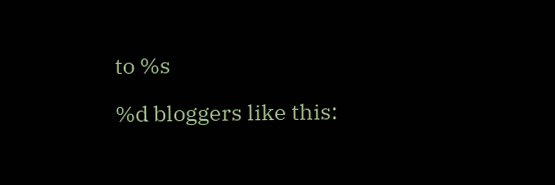to %s

%d bloggers like this: